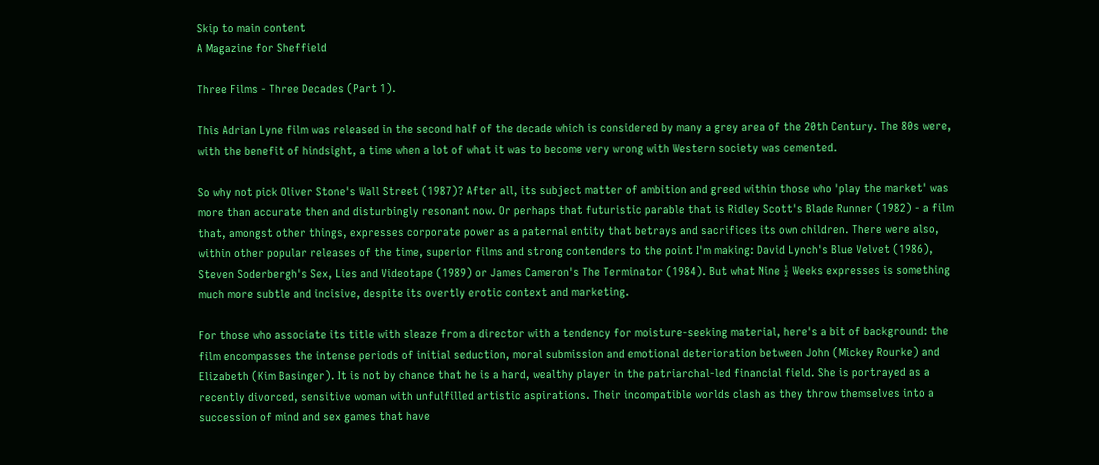Skip to main content
A Magazine for Sheffield

Three Films - Three Decades (Part 1).

This Adrian Lyne film was released in the second half of the decade which is considered by many a grey area of the 20th Century. The 80s were, with the benefit of hindsight, a time when a lot of what it was to become very wrong with Western society was cemented.

So why not pick Oliver Stone's Wall Street (1987)? After all, its subject matter of ambition and greed within those who 'play the market' was more than accurate then and disturbingly resonant now. Or perhaps that futuristic parable that is Ridley Scott's Blade Runner (1982) - a film that, amongst other things, expresses corporate power as a paternal entity that betrays and sacrifices its own children. There were also, within other popular releases of the time, superior films and strong contenders to the point I'm making: David Lynch's Blue Velvet (1986), Steven Soderbergh's Sex, Lies and Videotape (1989) or James Cameron's The Terminator (1984). But what Nine ½ Weeks expresses is something much more subtle and incisive, despite its overtly erotic context and marketing.

For those who associate its title with sleaze from a director with a tendency for moisture-seeking material, here's a bit of background: the film encompasses the intense periods of initial seduction, moral submission and emotional deterioration between John (Mickey Rourke) and Elizabeth (Kim Basinger). It is not by chance that he is a hard, wealthy player in the patriarchal-led financial field. She is portrayed as a recently divorced, sensitive woman with unfulfilled artistic aspirations. Their incompatible worlds clash as they throw themselves into a succession of mind and sex games that have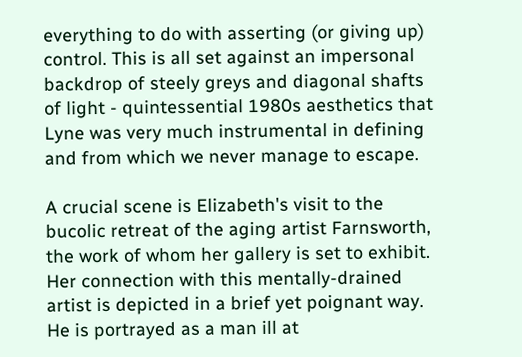everything to do with asserting (or giving up) control. This is all set against an impersonal backdrop of steely greys and diagonal shafts of light - quintessential 1980s aesthetics that Lyne was very much instrumental in defining and from which we never manage to escape.

A crucial scene is Elizabeth's visit to the bucolic retreat of the aging artist Farnsworth, the work of whom her gallery is set to exhibit. Her connection with this mentally-drained artist is depicted in a brief yet poignant way. He is portrayed as a man ill at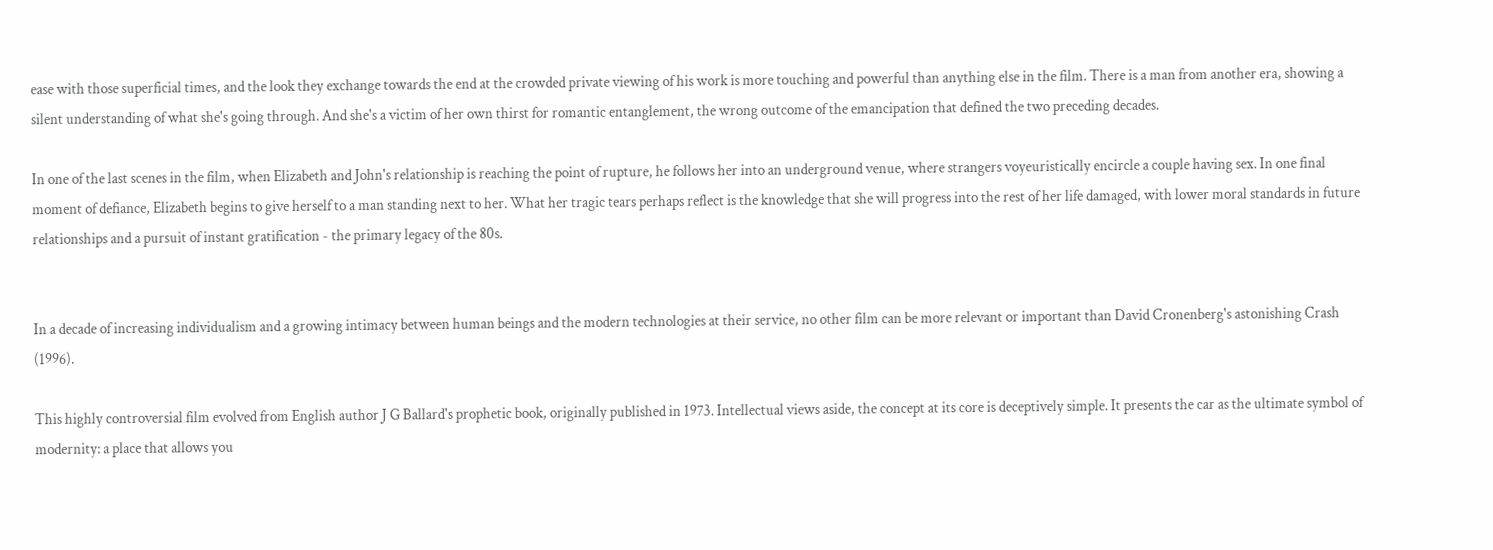ease with those superficial times, and the look they exchange towards the end at the crowded private viewing of his work is more touching and powerful than anything else in the film. There is a man from another era, showing a silent understanding of what she's going through. And she's a victim of her own thirst for romantic entanglement, the wrong outcome of the emancipation that defined the two preceding decades.

In one of the last scenes in the film, when Elizabeth and John's relationship is reaching the point of rupture, he follows her into an underground venue, where strangers voyeuristically encircle a couple having sex. In one final moment of defiance, Elizabeth begins to give herself to a man standing next to her. What her tragic tears perhaps reflect is the knowledge that she will progress into the rest of her life damaged, with lower moral standards in future relationships and a pursuit of instant gratification - the primary legacy of the 80s.


In a decade of increasing individualism and a growing intimacy between human beings and the modern technologies at their service, no other film can be more relevant or important than David Cronenberg's astonishing Crash (1996).

This highly controversial film evolved from English author J G Ballard's prophetic book, originally published in 1973. Intellectual views aside, the concept at its core is deceptively simple. It presents the car as the ultimate symbol of modernity: a place that allows you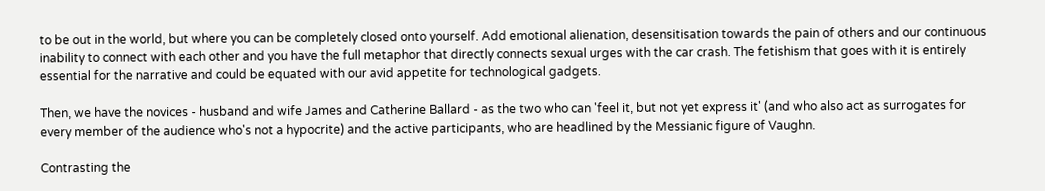to be out in the world, but where you can be completely closed onto yourself. Add emotional alienation, desensitisation towards the pain of others and our continuous inability to connect with each other and you have the full metaphor that directly connects sexual urges with the car crash. The fetishism that goes with it is entirely essential for the narrative and could be equated with our avid appetite for technological gadgets.

Then, we have the novices - husband and wife James and Catherine Ballard - as the two who can 'feel it, but not yet express it' (and who also act as surrogates for every member of the audience who's not a hypocrite) and the active participants, who are headlined by the Messianic figure of Vaughn.

Contrasting the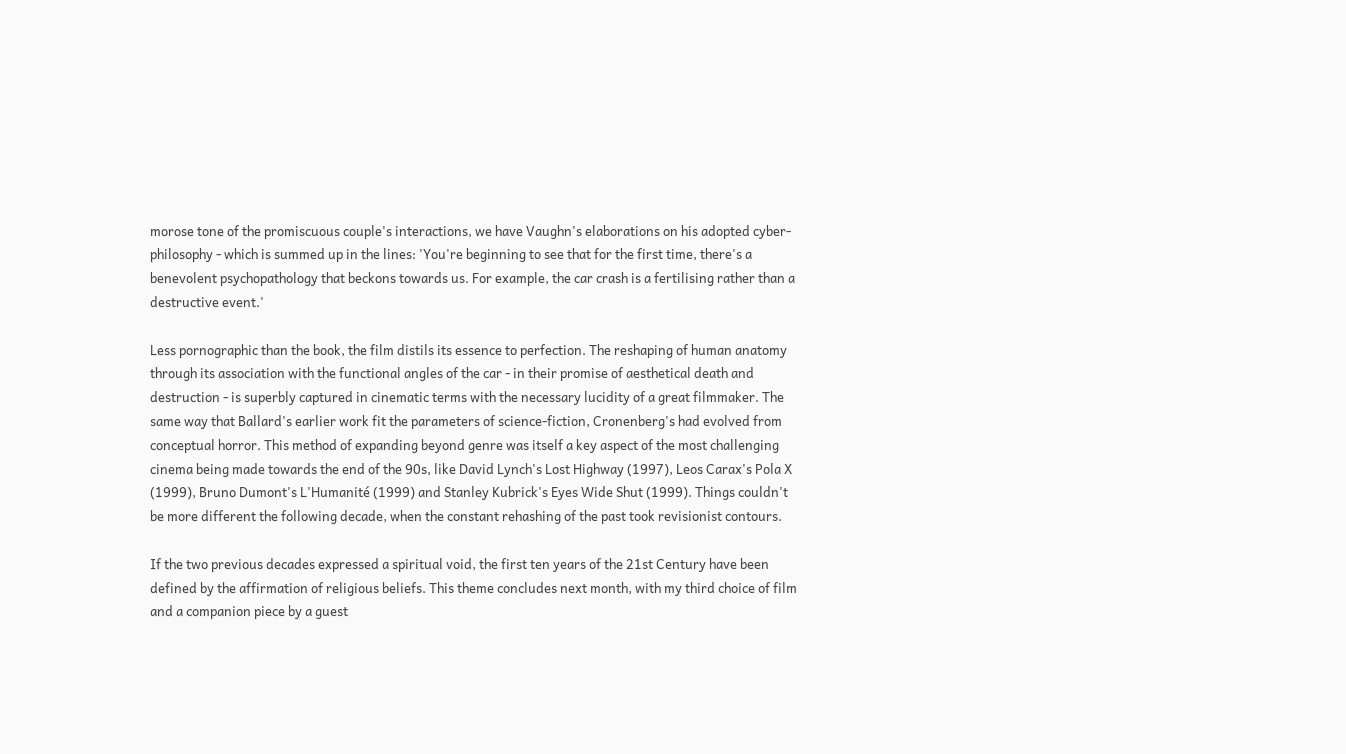morose tone of the promiscuous couple's interactions, we have Vaughn's elaborations on his adopted cyber-philosophy - which is summed up in the lines: 'You're beginning to see that for the first time, there's a benevolent psychopathology that beckons towards us. For example, the car crash is a fertilising rather than a destructive event.'

Less pornographic than the book, the film distils its essence to perfection. The reshaping of human anatomy through its association with the functional angles of the car - in their promise of aesthetical death and destruction - is superbly captured in cinematic terms with the necessary lucidity of a great filmmaker. The same way that Ballard's earlier work fit the parameters of science-fiction, Cronenberg's had evolved from conceptual horror. This method of expanding beyond genre was itself a key aspect of the most challenging cinema being made towards the end of the 90s, like David Lynch's Lost Highway (1997), Leos Carax's Pola X (1999), Bruno Dumont's L'Humanité (1999) and Stanley Kubrick's Eyes Wide Shut (1999). Things couldn't be more different the following decade, when the constant rehashing of the past took revisionist contours.

If the two previous decades expressed a spiritual void, the first ten years of the 21st Century have been defined by the affirmation of religious beliefs. This theme concludes next month, with my third choice of film and a companion piece by a guest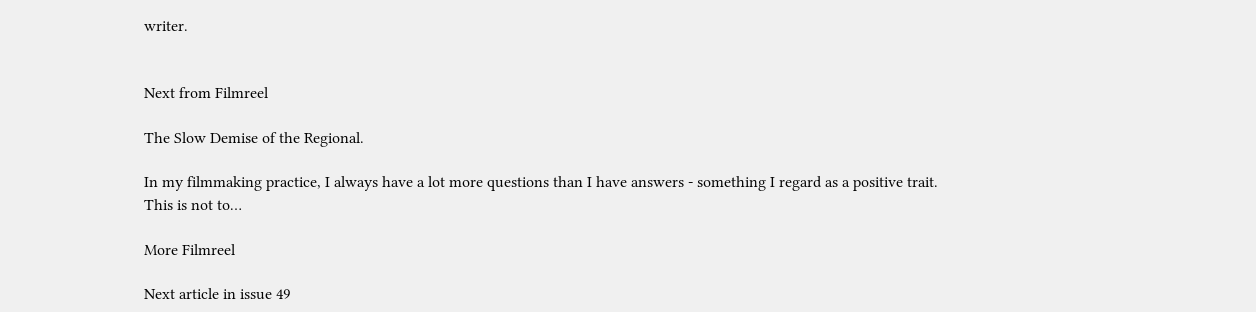writer.


Next from Filmreel

The Slow Demise of the Regional.

In my filmmaking practice, I always have a lot more questions than I have answers - something I regard as a positive trait. This is not to…

More Filmreel

Next article in issue 49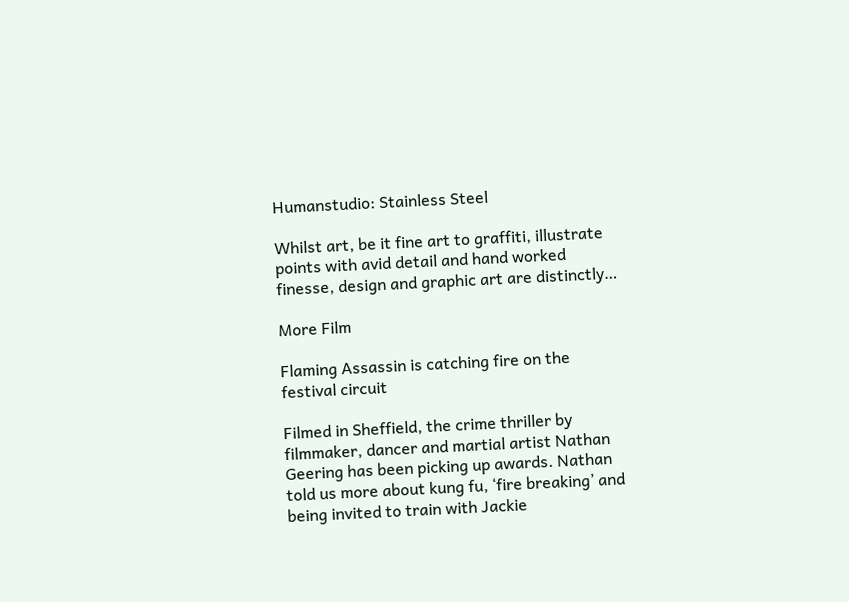Humanstudio: Stainless Steel

Whilst art, be it fine art to graffiti, illustrate points with avid detail and hand worked finesse, design and graphic art are distinctly…

More Film

Flaming Assassin is catching fire on the festival circuit

Filmed in Sheffield, the crime thriller by filmmaker, dancer and martial artist Nathan Geering has been picking up awards. Nathan told us more about kung fu, ‘fire breaking’ and being invited to train with Jackie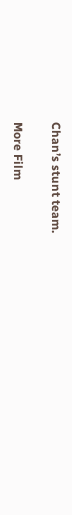Chan’s stunt team.

More Film